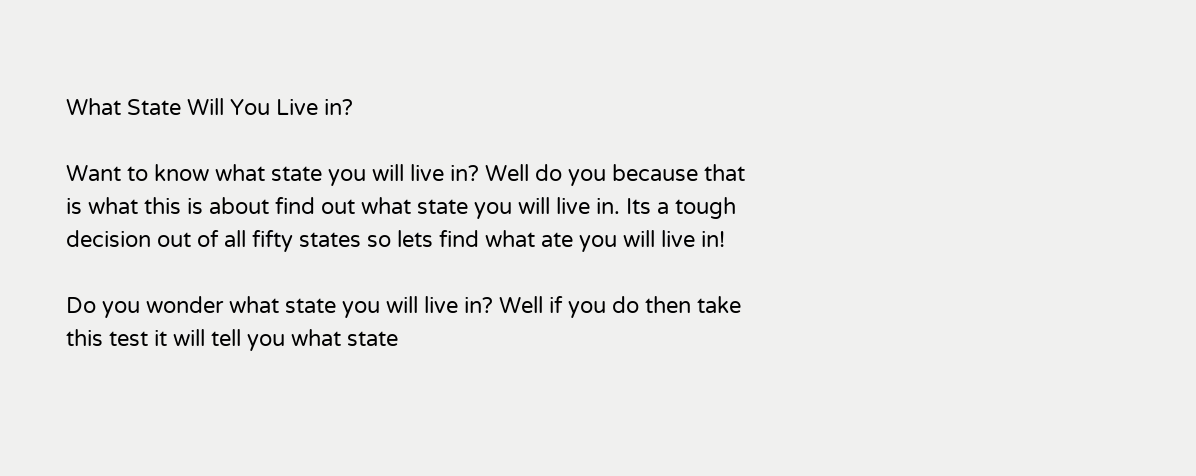What State Will You Live in?

Want to know what state you will live in? Well do you because that is what this is about find out what state you will live in. Its a tough decision out of all fifty states so lets find what ate you will live in!

Do you wonder what state you will live in? Well if you do then take this test it will tell you what state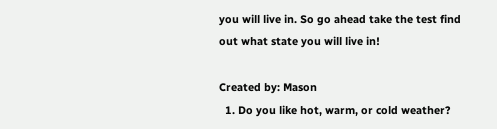you will live in. So go ahead take the test find out what state you will live in!

Created by: Mason
  1. Do you like hot, warm, or cold weather?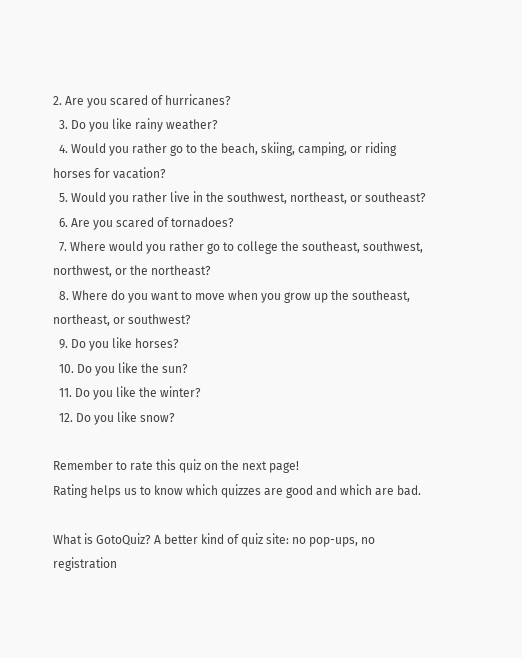2. Are you scared of hurricanes?
  3. Do you like rainy weather?
  4. Would you rather go to the beach, skiing, camping, or riding horses for vacation?
  5. Would you rather live in the southwest, northeast, or southeast?
  6. Are you scared of tornadoes?
  7. Where would you rather go to college the southeast, southwest, northwest, or the northeast?
  8. Where do you want to move when you grow up the southeast, northeast, or southwest?
  9. Do you like horses?
  10. Do you like the sun?
  11. Do you like the winter?
  12. Do you like snow?

Remember to rate this quiz on the next page!
Rating helps us to know which quizzes are good and which are bad.

What is GotoQuiz? A better kind of quiz site: no pop-ups, no registration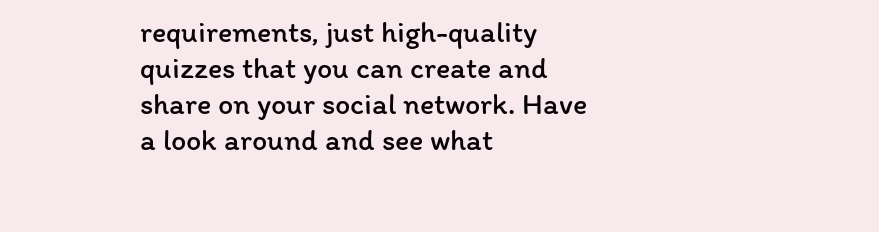requirements, just high-quality quizzes that you can create and share on your social network. Have a look around and see what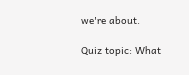we're about.

Quiz topic: What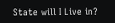State will I Live in?